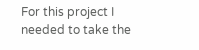For this project I needed to take the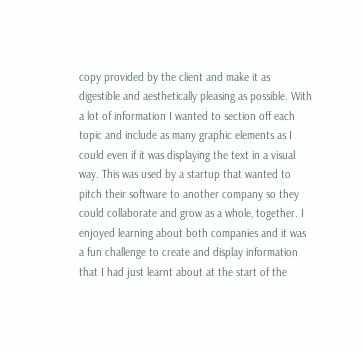copy provided by the client and make it as digestible and aesthetically pleasing as possible. With a lot of information I wanted to section off each topic and include as many graphic elements as I could even if it was displaying the text in a visual way. This was used by a startup that wanted to pitch their software to another company so they could collaborate and grow as a whole, together. I enjoyed learning about both companies and it was a fun challenge to create and display information that I had just learnt about at the start of the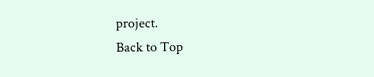project.
Back to Top